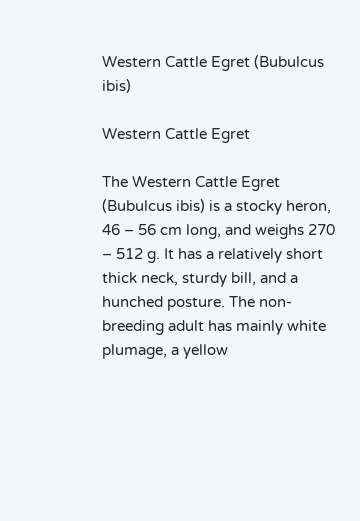Western Cattle Egret (Bubulcus ibis)

Western Cattle Egret

The Western Cattle Egret (Bubulcus ibis) is a stocky heron, 46 – 56 cm long, and weighs 270 – 512 g. It has a relatively short thick neck, sturdy bill, and a hunched posture. The non-breeding adult has mainly white plumage, a yellow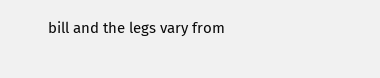bill and the legs vary from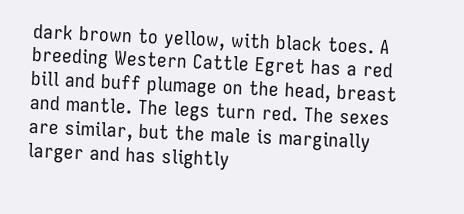dark brown to yellow, with black toes. A breeding Western Cattle Egret has a red bill and buff plumage on the head, breast and mantle. The legs turn red. The sexes are similar, but the male is marginally larger and has slightly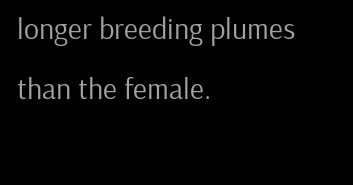longer breeding plumes than the female.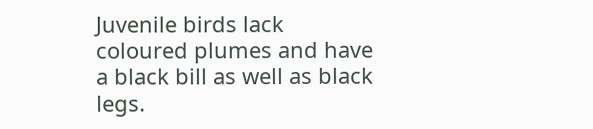Juvenile birds lack coloured plumes and have a black bill as well as black legs.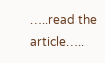…..read the article…..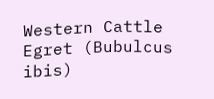Western Cattle Egret (Bubulcus ibis)